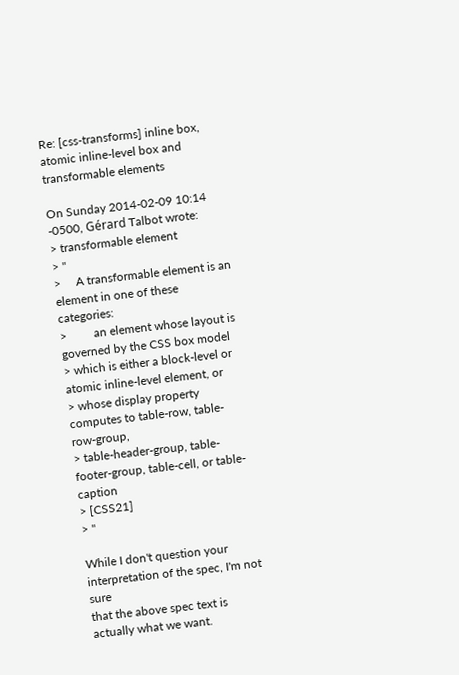Re: [css-transforms] inline box, atomic inline-level box and transformable elements

On Sunday 2014-02-09 10:14 -0500, Gérard Talbot wrote:
> transformable element
> "
>     A transformable element is an element in one of these categories:
>         an element whose layout is governed by the CSS box model
> which is either a block-level or atomic inline-level element, or
> whose display property computes to table-row, table-row-group,
> table-header-group, table-footer-group, table-cell, or table-caption
> [CSS21]
> "

While I don't question your interpretation of the spec, I'm not sure
that the above spec text is actually what we want.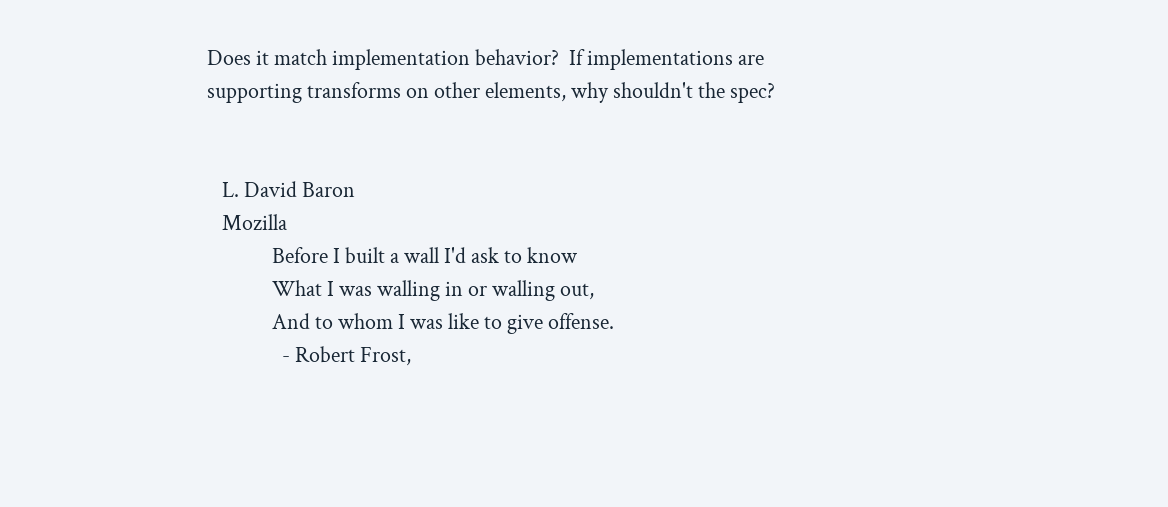Does it match implementation behavior?  If implementations are
supporting transforms on other elements, why shouldn't the spec?


   L. David Baron
   Mozilla
             Before I built a wall I'd ask to know
             What I was walling in or walling out,
             And to whom I was like to give offense.
               - Robert Frost,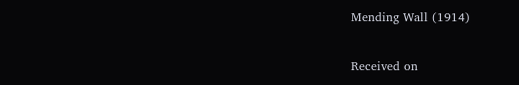Mending Wall (1914)

Received on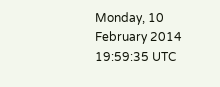Monday, 10 February 2014 19:59:35 UTC